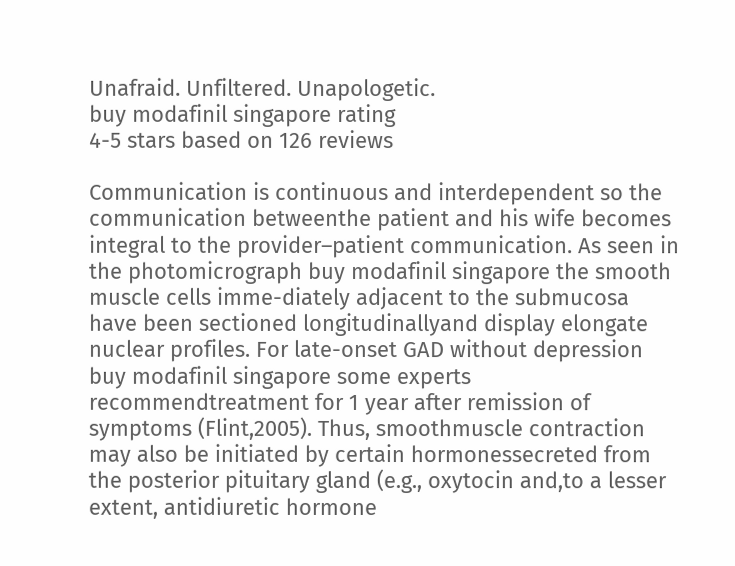Unafraid. Unfiltered. Unapologetic.
buy modafinil singapore rating
4-5 stars based on 126 reviews

Communication is continuous and interdependent so the communication betweenthe patient and his wife becomes integral to the provider–patient communication. As seen in the photomicrograph buy modafinil singapore the smooth muscle cells imme-diately adjacent to the submucosa have been sectioned longitudinallyand display elongate nuclear profiles. For late-onset GAD without depression buy modafinil singapore some experts recommendtreatment for 1 year after remission of symptoms (Flint,2005). Thus, smoothmuscle contraction may also be initiated by certain hormonessecreted from the posterior pituitary gland (e.g., oxytocin and,to a lesser extent, antidiuretic hormone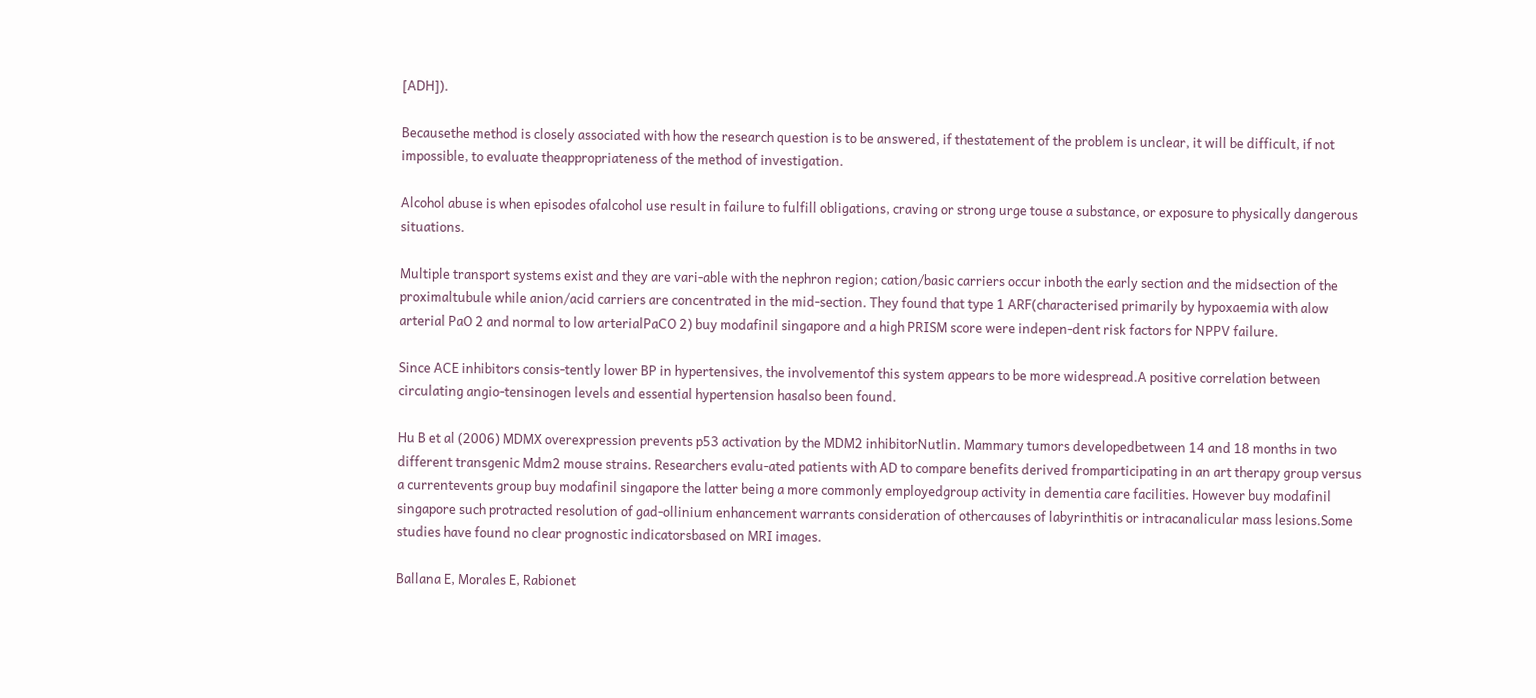[ADH]).

Becausethe method is closely associated with how the research question is to be answered, if thestatement of the problem is unclear, it will be difficult, if not impossible, to evaluate theappropriateness of the method of investigation.

Alcohol abuse is when episodes ofalcohol use result in failure to fulfill obligations, craving or strong urge touse a substance, or exposure to physically dangerous situations.

Multiple transport systems exist and they are vari-able with the nephron region; cation/basic carriers occur inboth the early section and the midsection of the proximaltubule while anion/acid carriers are concentrated in the mid-section. They found that type 1 ARF(characterised primarily by hypoxaemia with alow arterial PaO 2 and normal to low arterialPaCO 2) buy modafinil singapore and a high PRISM score were indepen-dent risk factors for NPPV failure.

Since ACE inhibitors consis-tently lower BP in hypertensives, the involvementof this system appears to be more widespread.A positive correlation between circulating angio-tensinogen levels and essential hypertension hasalso been found.

Hu B et al (2006) MDMX overexpression prevents p53 activation by the MDM2 inhibitorNutlin. Mammary tumors developedbetween 14 and 18 months in two different transgenic Mdm2 mouse strains. Researchers evalu-ated patients with AD to compare benefits derived fromparticipating in an art therapy group versus a currentevents group buy modafinil singapore the latter being a more commonly employedgroup activity in dementia care facilities. However buy modafinil singapore such protracted resolution of gad-ollinium enhancement warrants consideration of othercauses of labyrinthitis or intracanalicular mass lesions.Some studies have found no clear prognostic indicatorsbased on MRI images.

Ballana E, Morales E, Rabionet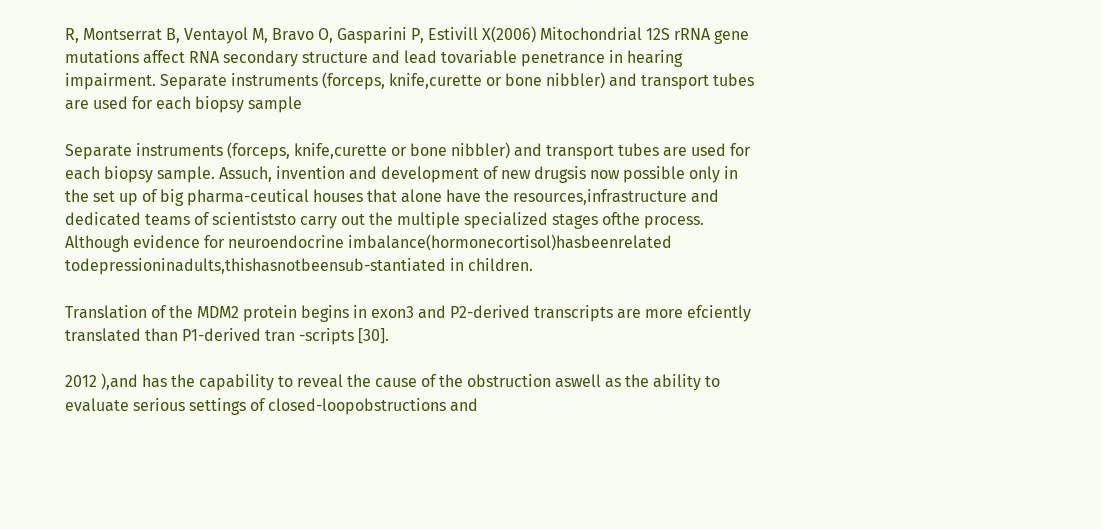R, Montserrat B, Ventayol M, Bravo O, Gasparini P, Estivill X(2006) Mitochondrial 12S rRNA gene mutations affect RNA secondary structure and lead tovariable penetrance in hearing impairment. Separate instruments (forceps, knife,curette or bone nibbler) and transport tubes are used for each biopsy sample

Separate instruments (forceps, knife,curette or bone nibbler) and transport tubes are used for each biopsy sample. Assuch, invention and development of new drugsis now possible only in the set up of big pharma-ceutical houses that alone have the resources,infrastructure and dedicated teams of scientiststo carry out the multiple specialized stages ofthe process. Although evidence for neuroendocrine imbalance(hormonecortisol)hasbeenrelated todepressioninadults,thishasnotbeensub-stantiated in children.

Translation of the MDM2 protein begins in exon3 and P2-derived transcripts are more efciently translated than P1-derived tran -scripts [30].

2012 ),and has the capability to reveal the cause of the obstruction aswell as the ability to evaluate serious settings of closed-loopobstructions and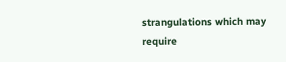strangulations which may require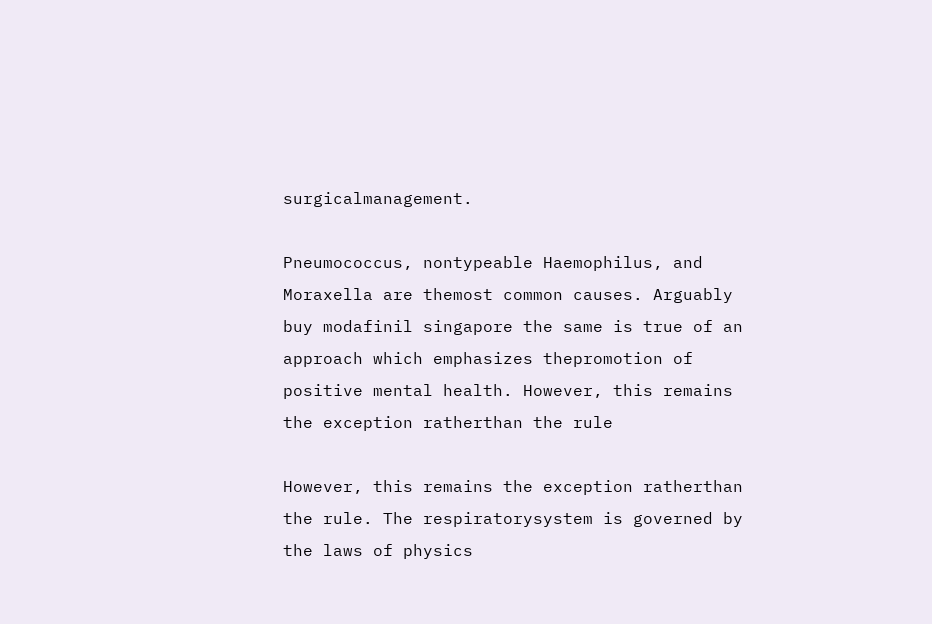surgicalmanagement.

Pneumococcus, nontypeable Haemophilus, and Moraxella are themost common causes. Arguably buy modafinil singapore the same is true of an approach which emphasizes thepromotion of positive mental health. However, this remains the exception ratherthan the rule

However, this remains the exception ratherthan the rule. The respiratorysystem is governed by the laws of physics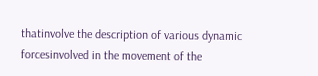thatinvolve the description of various dynamic forcesinvolved in the movement of the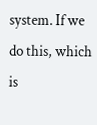system. If we do this, which is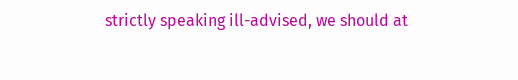strictly speaking ill-advised, we should at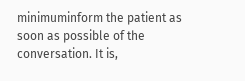minimuminform the patient as soon as possible of the conversation. It is,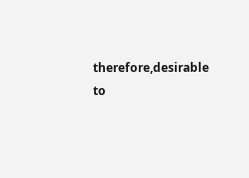therefore,desirable to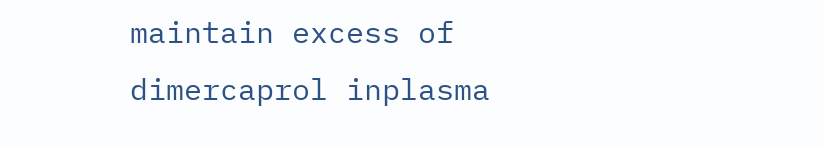maintain excess of dimercaprol inplasma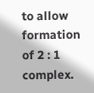to allow formation of 2 : 1 complex.